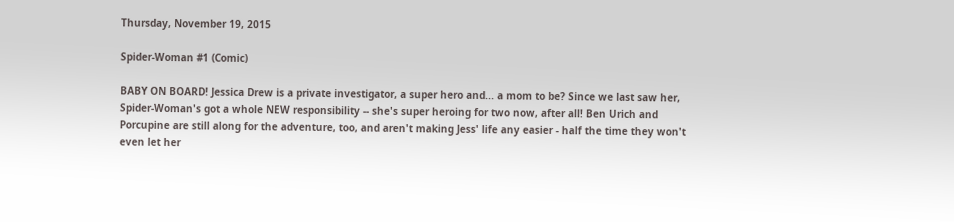Thursday, November 19, 2015

Spider-Woman #1 (Comic)

BABY ON BOARD! Jessica Drew is a private investigator, a super hero and... a mom to be? Since we last saw her, Spider-Woman's got a whole NEW responsibility -- she's super heroing for two now, after all! Ben Urich and Porcupine are still along for the adventure, too, and aren't making Jess' life any easier - half the time they won't even let her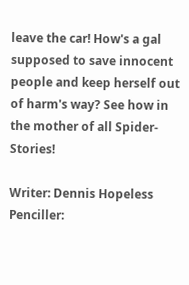leave the car! How's a gal supposed to save innocent people and keep herself out of harm's way? See how in the mother of all Spider-Stories!

Writer: Dennis Hopeless
Penciller: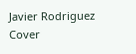Javier Rodriguez
Cover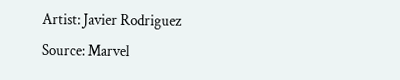Artist: Javier Rodriguez
Source: Marvel